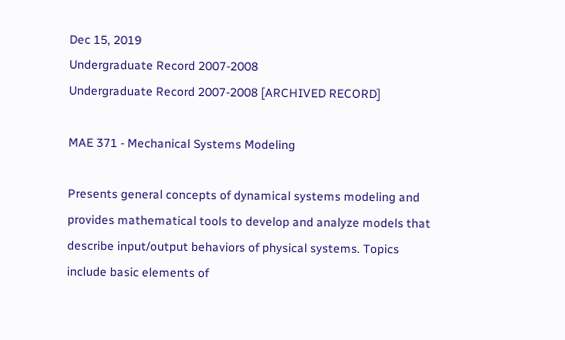Dec 15, 2019
Undergraduate Record 2007-2008
Undergraduate Record 2007-2008 [ARCHIVED RECORD]

MAE 371 - Mechanical Systems Modeling

Presents general concepts of dynamical systems modeling and provides mathematical tools to develop and analyze models that describe input/output behaviors of physical systems. Topics include basic elements of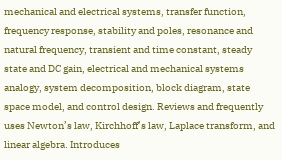mechanical and electrical systems, transfer function, frequency response, stability and poles, resonance and natural frequency, transient and time constant, steady state and DC gain, electrical and mechanical systems analogy, system decomposition, block diagram, state space model, and control design. Reviews and frequently uses Newton’s law, Kirchhoff’s law, Laplace transform, and linear algebra. Introduces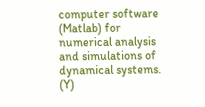computer software (Matlab) for numerical analysis and simulations of dynamical systems. (Y)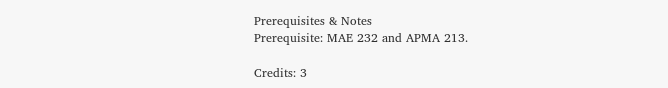Prerequisites & Notes
Prerequisite: MAE 232 and APMA 213.

Credits: 3